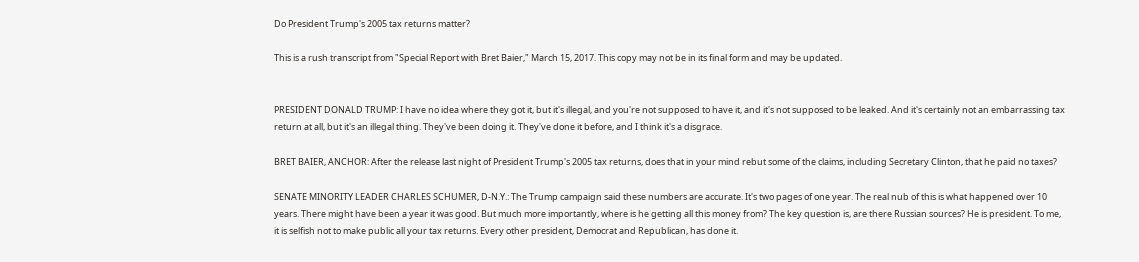Do President Trump's 2005 tax returns matter?

This is a rush transcript from "Special Report with Bret Baier," March 15, 2017. This copy may not be in its final form and may be updated.


PRESIDENT DONALD TRUMP: I have no idea where they got it, but it's illegal, and you're not supposed to have it, and it's not supposed to be leaked. And it's certainly not an embarrassing tax return at all, but it's an illegal thing. They've been doing it. They've done it before, and I think it's a disgrace.

BRET BAIER, ANCHOR: After the release last night of President Trump's 2005 tax returns, does that in your mind rebut some of the claims, including Secretary Clinton, that he paid no taxes?

SENATE MINORITY LEADER CHARLES SCHUMER, D-N.Y.: The Trump campaign said these numbers are accurate. It's two pages of one year. The real nub of this is what happened over 10 years. There might have been a year it was good. But much more importantly, where is he getting all this money from? The key question is, are there Russian sources? He is president. To me, it is selfish not to make public all your tax returns. Every other president, Democrat and Republican, has done it.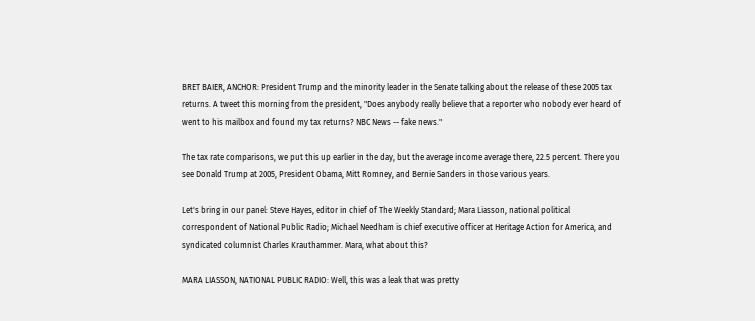BRET BAIER, ANCHOR: President Trump and the minority leader in the Senate talking about the release of these 2005 tax returns. A tweet this morning from the president, "Does anybody really believe that a reporter who nobody ever heard of went to his mailbox and found my tax returns? NBC News -- fake news."

The tax rate comparisons, we put this up earlier in the day, but the average income average there, 22.5 percent. There you see Donald Trump at 2005, President Obama, Mitt Romney, and Bernie Sanders in those various years.

Let's bring in our panel: Steve Hayes, editor in chief of The Weekly Standard; Mara Liasson, national political correspondent of National Public Radio; Michael Needham is chief executive officer at Heritage Action for America, and syndicated columnist Charles Krauthammer. Mara, what about this?

MARA LIASSON, NATIONAL PUBLIC RADIO: Well, this was a leak that was pretty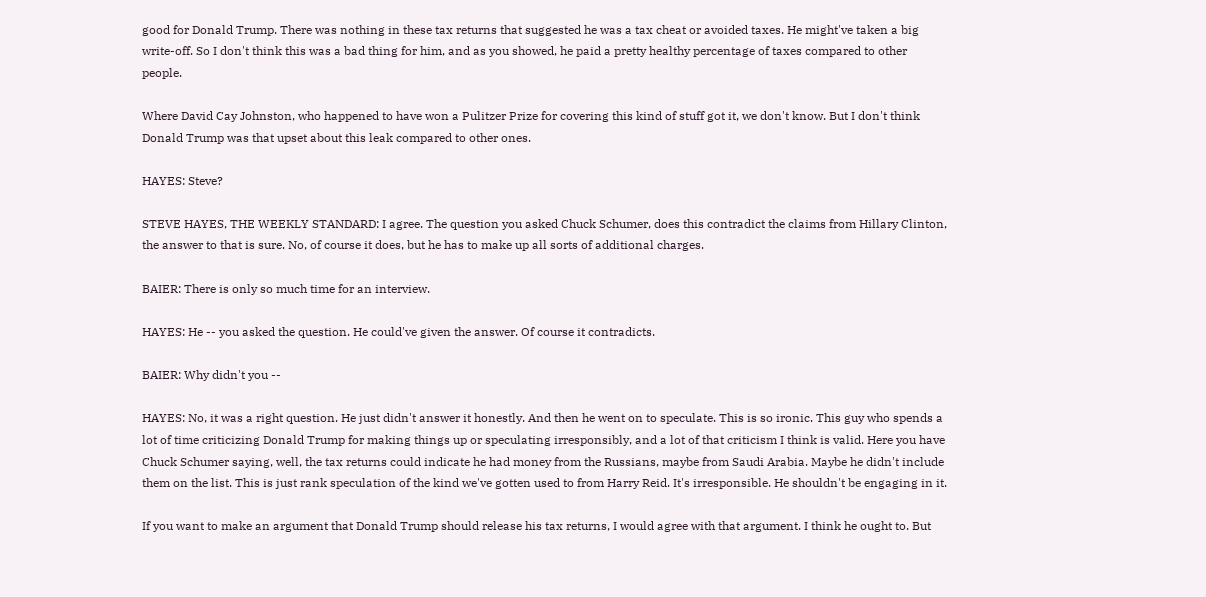good for Donald Trump. There was nothing in these tax returns that suggested he was a tax cheat or avoided taxes. He might've taken a big write-off. So I don't think this was a bad thing for him, and as you showed, he paid a pretty healthy percentage of taxes compared to other people.

Where David Cay Johnston, who happened to have won a Pulitzer Prize for covering this kind of stuff got it, we don't know. But I don't think Donald Trump was that upset about this leak compared to other ones.

HAYES: Steve?

STEVE HAYES, THE WEEKLY STANDARD: I agree. The question you asked Chuck Schumer, does this contradict the claims from Hillary Clinton, the answer to that is sure. No, of course it does, but he has to make up all sorts of additional charges.

BAIER: There is only so much time for an interview.

HAYES: He -- you asked the question. He could've given the answer. Of course it contradicts.

BAIER: Why didn't you --

HAYES: No, it was a right question. He just didn't answer it honestly. And then he went on to speculate. This is so ironic. This guy who spends a lot of time criticizing Donald Trump for making things up or speculating irresponsibly, and a lot of that criticism I think is valid. Here you have Chuck Schumer saying, well, the tax returns could indicate he had money from the Russians, maybe from Saudi Arabia. Maybe he didn't include them on the list. This is just rank speculation of the kind we've gotten used to from Harry Reid. It's irresponsible. He shouldn't be engaging in it.

If you want to make an argument that Donald Trump should release his tax returns, I would agree with that argument. I think he ought to. But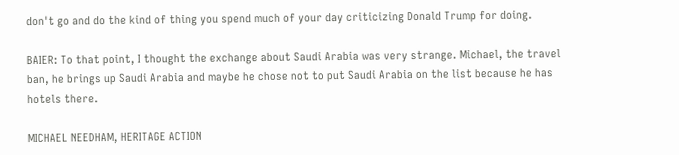don't go and do the kind of thing you spend much of your day criticizing Donald Trump for doing.

BAIER: To that point, I thought the exchange about Saudi Arabia was very strange. Michael, the travel ban, he brings up Saudi Arabia and maybe he chose not to put Saudi Arabia on the list because he has hotels there.

MICHAEL NEEDHAM, HERITAGE ACTION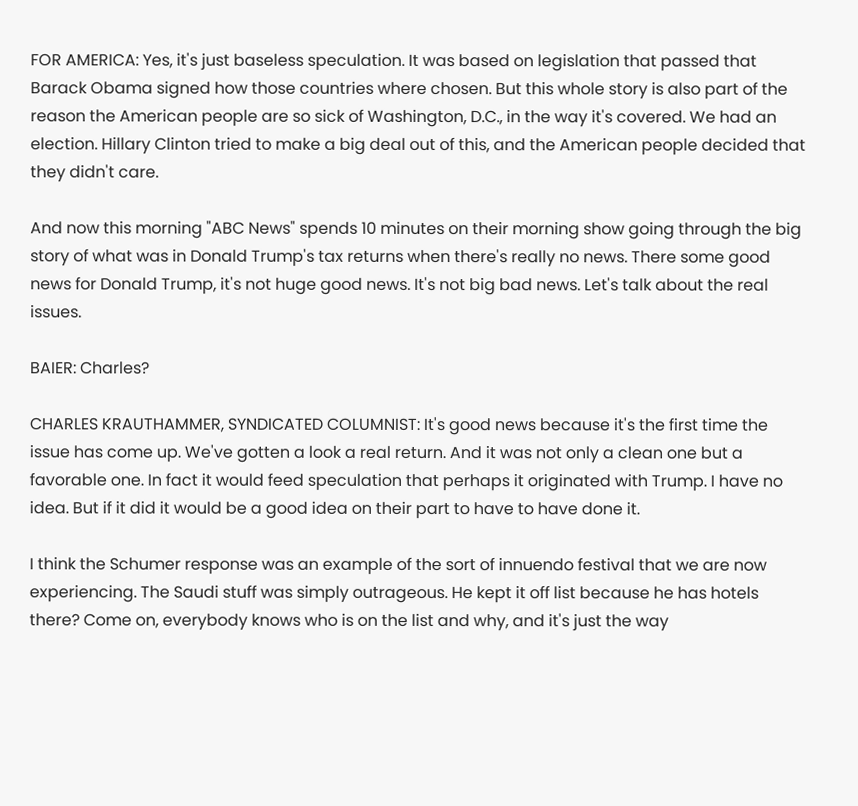FOR AMERICA: Yes, it's just baseless speculation. It was based on legislation that passed that Barack Obama signed how those countries where chosen. But this whole story is also part of the reason the American people are so sick of Washington, D.C., in the way it's covered. We had an election. Hillary Clinton tried to make a big deal out of this, and the American people decided that they didn't care.

And now this morning "ABC News" spends 10 minutes on their morning show going through the big story of what was in Donald Trump's tax returns when there's really no news. There some good news for Donald Trump, it's not huge good news. It's not big bad news. Let's talk about the real issues.

BAIER: Charles?

CHARLES KRAUTHAMMER, SYNDICATED COLUMNIST: It's good news because it's the first time the issue has come up. We've gotten a look a real return. And it was not only a clean one but a favorable one. In fact it would feed speculation that perhaps it originated with Trump. I have no idea. But if it did it would be a good idea on their part to have to have done it.

I think the Schumer response was an example of the sort of innuendo festival that we are now experiencing. The Saudi stuff was simply outrageous. He kept it off list because he has hotels there? Come on, everybody knows who is on the list and why, and it's just the way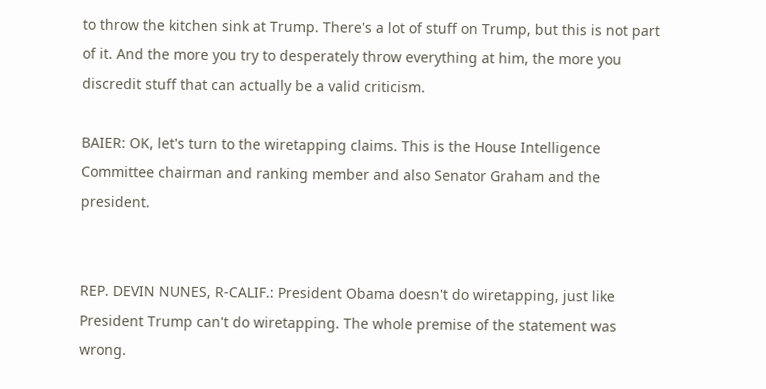to throw the kitchen sink at Trump. There's a lot of stuff on Trump, but this is not part of it. And the more you try to desperately throw everything at him, the more you discredit stuff that can actually be a valid criticism.

BAIER: OK, let's turn to the wiretapping claims. This is the House Intelligence Committee chairman and ranking member and also Senator Graham and the president.


REP. DEVIN NUNES, R-CALIF.: President Obama doesn't do wiretapping, just like President Trump can't do wiretapping. The whole premise of the statement was wrong.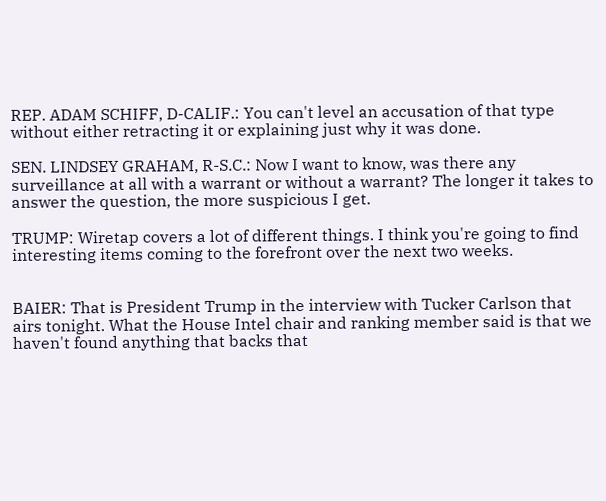REP. ADAM SCHIFF, D-CALIF.: You can't level an accusation of that type without either retracting it or explaining just why it was done.

SEN. LINDSEY GRAHAM, R-S.C.: Now I want to know, was there any surveillance at all with a warrant or without a warrant? The longer it takes to answer the question, the more suspicious I get.

TRUMP: Wiretap covers a lot of different things. I think you're going to find interesting items coming to the forefront over the next two weeks.


BAIER: That is President Trump in the interview with Tucker Carlson that airs tonight. What the House Intel chair and ranking member said is that we haven't found anything that backs that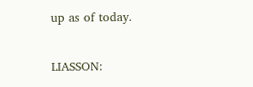up as of today.

LIASSON: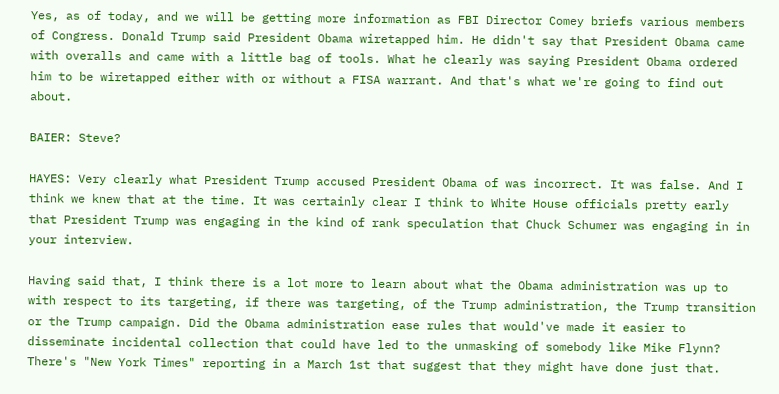Yes, as of today, and we will be getting more information as FBI Director Comey briefs various members of Congress. Donald Trump said President Obama wiretapped him. He didn't say that President Obama came with overalls and came with a little bag of tools. What he clearly was saying President Obama ordered him to be wiretapped either with or without a FISA warrant. And that's what we're going to find out about.

BAIER: Steve?

HAYES: Very clearly what President Trump accused President Obama of was incorrect. It was false. And I think we knew that at the time. It was certainly clear I think to White House officials pretty early that President Trump was engaging in the kind of rank speculation that Chuck Schumer was engaging in in your interview.

Having said that, I think there is a lot more to learn about what the Obama administration was up to with respect to its targeting, if there was targeting, of the Trump administration, the Trump transition or the Trump campaign. Did the Obama administration ease rules that would've made it easier to disseminate incidental collection that could have led to the unmasking of somebody like Mike Flynn? There's "New York Times" reporting in a March 1st that suggest that they might have done just that.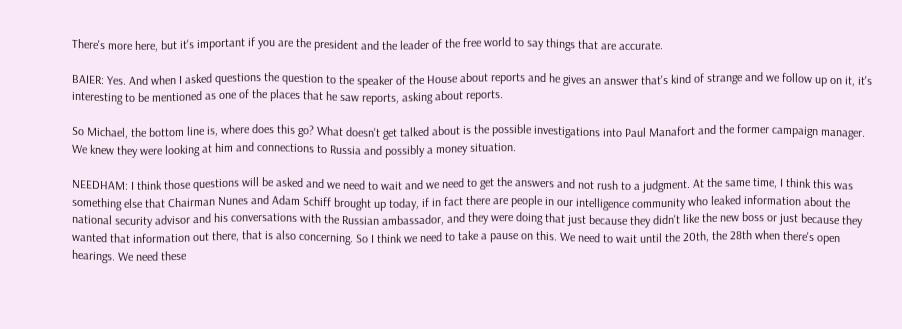There's more here, but it's important if you are the president and the leader of the free world to say things that are accurate.

BAIER: Yes. And when I asked questions the question to the speaker of the House about reports and he gives an answer that's kind of strange and we follow up on it, it's interesting to be mentioned as one of the places that he saw reports, asking about reports.

So Michael, the bottom line is, where does this go? What doesn't get talked about is the possible investigations into Paul Manafort and the former campaign manager. We knew they were looking at him and connections to Russia and possibly a money situation.

NEEDHAM: I think those questions will be asked and we need to wait and we need to get the answers and not rush to a judgment. At the same time, I think this was something else that Chairman Nunes and Adam Schiff brought up today, if in fact there are people in our intelligence community who leaked information about the national security advisor and his conversations with the Russian ambassador, and they were doing that just because they didn't like the new boss or just because they wanted that information out there, that is also concerning. So I think we need to take a pause on this. We need to wait until the 20th, the 28th when there's open hearings. We need these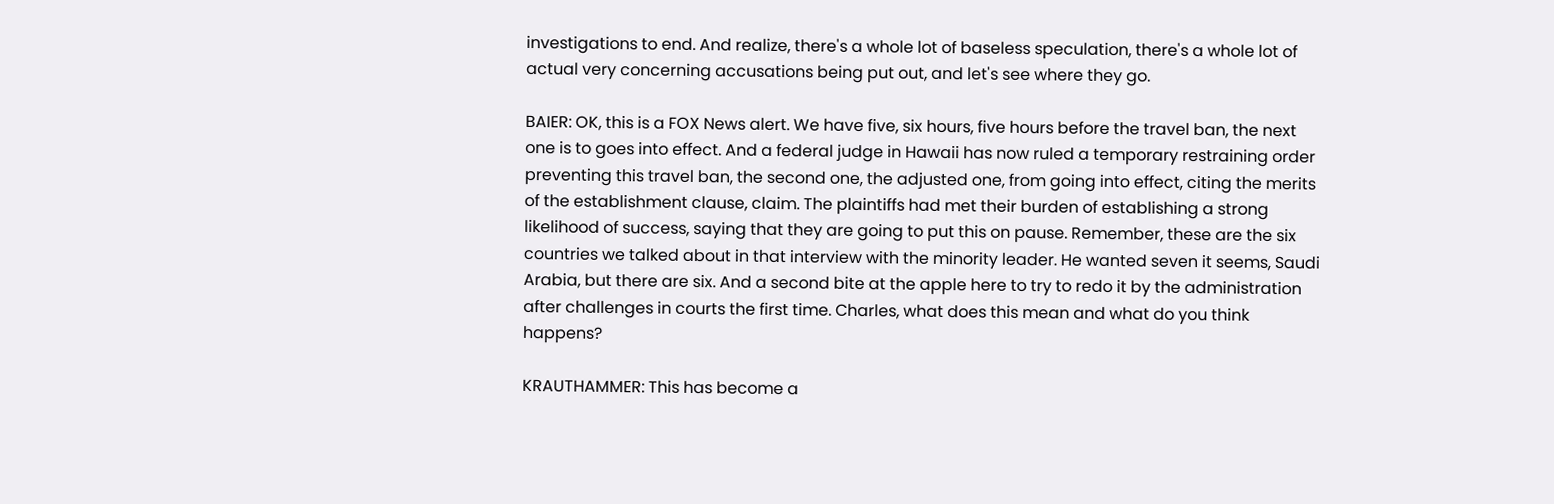investigations to end. And realize, there's a whole lot of baseless speculation, there's a whole lot of actual very concerning accusations being put out, and let's see where they go.

BAIER: OK, this is a FOX News alert. We have five, six hours, five hours before the travel ban, the next one is to goes into effect. And a federal judge in Hawaii has now ruled a temporary restraining order preventing this travel ban, the second one, the adjusted one, from going into effect, citing the merits of the establishment clause, claim. The plaintiffs had met their burden of establishing a strong likelihood of success, saying that they are going to put this on pause. Remember, these are the six countries we talked about in that interview with the minority leader. He wanted seven it seems, Saudi Arabia, but there are six. And a second bite at the apple here to try to redo it by the administration after challenges in courts the first time. Charles, what does this mean and what do you think happens?

KRAUTHAMMER: This has become a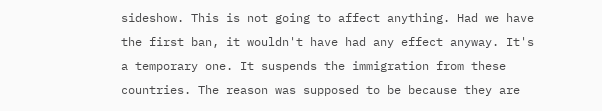sideshow. This is not going to affect anything. Had we have the first ban, it wouldn't have had any effect anyway. It's a temporary one. It suspends the immigration from these countries. The reason was supposed to be because they are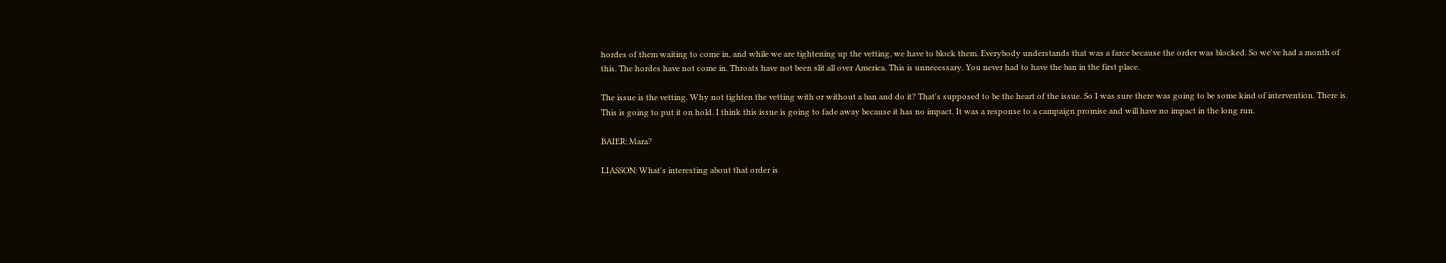hordes of them waiting to come in, and while we are tightening up the vetting, we have to block them. Everybody understands that was a farce because the order was blocked. So we've had a month of this. The hordes have not come in. Throats have not been slit all over America. This is unnecessary. You never had to have the ban in the first place.

The issue is the vetting. Why not tighten the vetting with or without a ban and do it? That's supposed to be the heart of the issue. So I was sure there was going to be some kind of intervention. There is. This is going to put it on hold. I think this issue is going to fade away because it has no impact. It was a response to a campaign promise and will have no impact in the long run.

BAIER: Mara?

LIASSON: What's interesting about that order is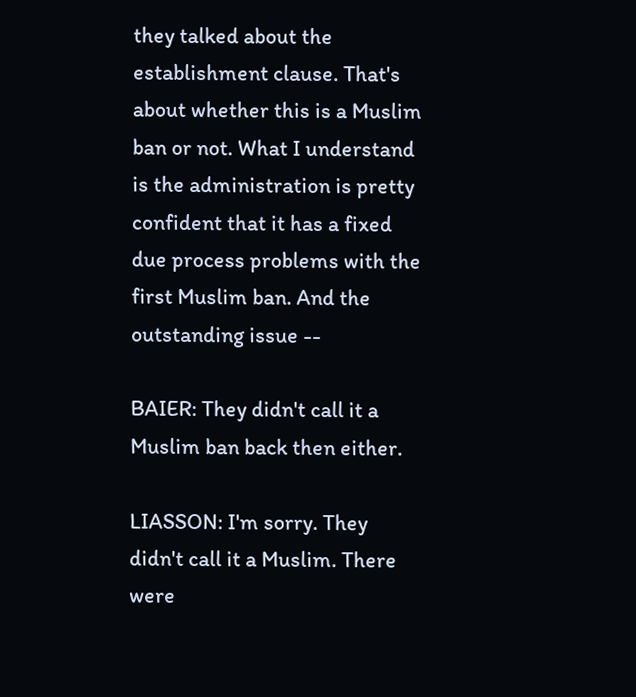they talked about the establishment clause. That's about whether this is a Muslim ban or not. What I understand is the administration is pretty confident that it has a fixed due process problems with the first Muslim ban. And the outstanding issue --

BAIER: They didn't call it a Muslim ban back then either.

LIASSON: I'm sorry. They didn't call it a Muslim. There were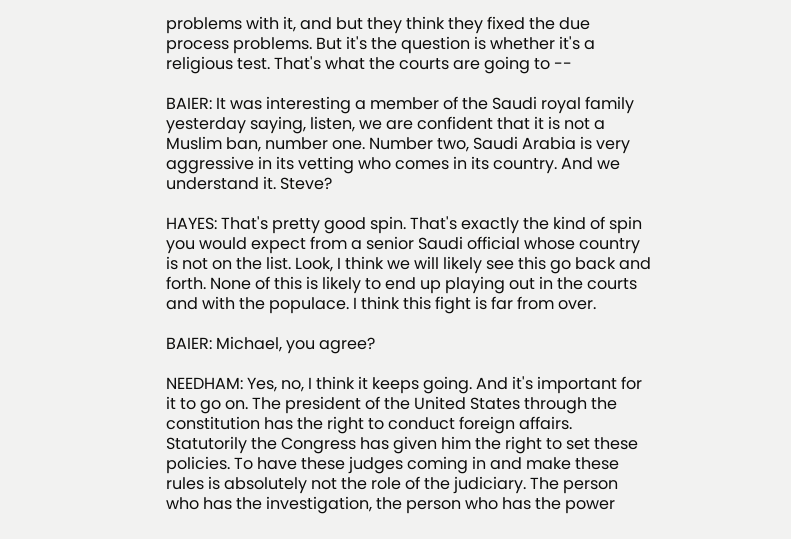problems with it, and but they think they fixed the due process problems. But it's the question is whether it's a religious test. That's what the courts are going to --

BAIER: It was interesting a member of the Saudi royal family yesterday saying, listen, we are confident that it is not a Muslim ban, number one. Number two, Saudi Arabia is very aggressive in its vetting who comes in its country. And we understand it. Steve?

HAYES: That's pretty good spin. That's exactly the kind of spin you would expect from a senior Saudi official whose country is not on the list. Look, I think we will likely see this go back and forth. None of this is likely to end up playing out in the courts and with the populace. I think this fight is far from over.

BAIER: Michael, you agree?

NEEDHAM: Yes, no, I think it keeps going. And it's important for it to go on. The president of the United States through the constitution has the right to conduct foreign affairs. Statutorily the Congress has given him the right to set these policies. To have these judges coming in and make these rules is absolutely not the role of the judiciary. The person who has the investigation, the person who has the power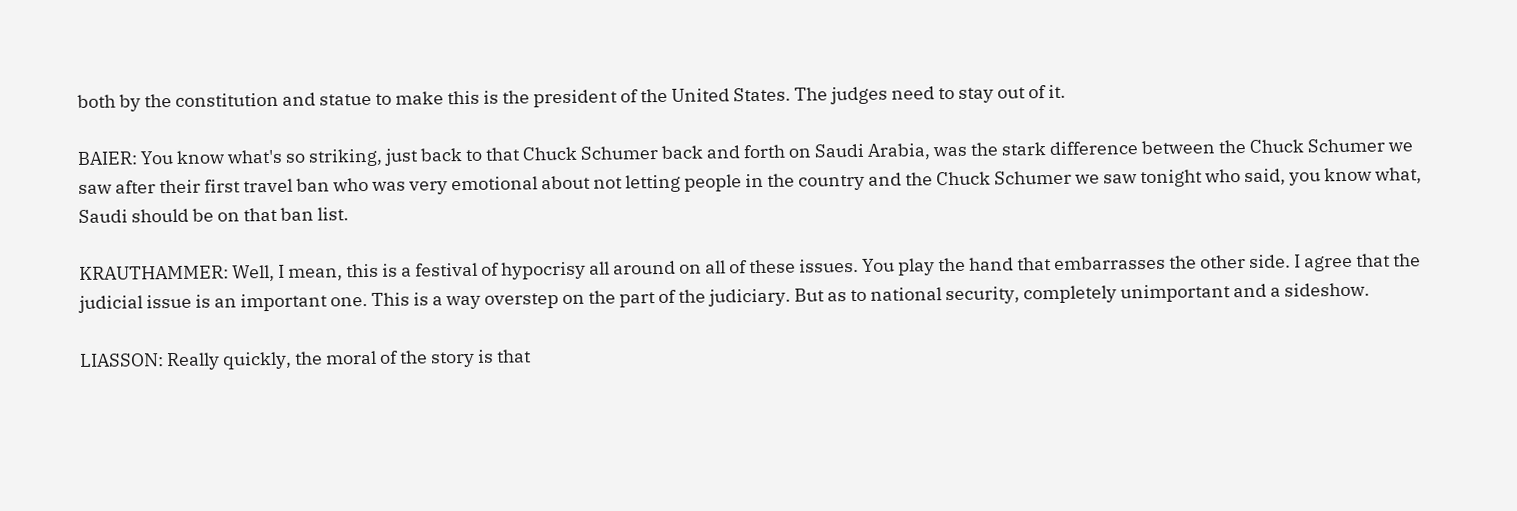both by the constitution and statue to make this is the president of the United States. The judges need to stay out of it.

BAIER: You know what's so striking, just back to that Chuck Schumer back and forth on Saudi Arabia, was the stark difference between the Chuck Schumer we saw after their first travel ban who was very emotional about not letting people in the country and the Chuck Schumer we saw tonight who said, you know what, Saudi should be on that ban list.

KRAUTHAMMER: Well, I mean, this is a festival of hypocrisy all around on all of these issues. You play the hand that embarrasses the other side. I agree that the judicial issue is an important one. This is a way overstep on the part of the judiciary. But as to national security, completely unimportant and a sideshow.

LIASSON: Really quickly, the moral of the story is that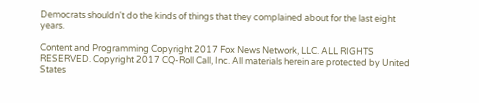Democrats shouldn't do the kinds of things that they complained about for the last eight years.

Content and Programming Copyright 2017 Fox News Network, LLC. ALL RIGHTS RESERVED. Copyright 2017 CQ-Roll Call, Inc. All materials herein are protected by United States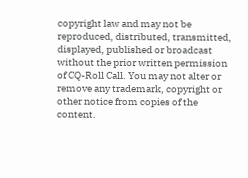copyright law and may not be reproduced, distributed, transmitted, displayed, published or broadcast without the prior written permission of CQ-Roll Call. You may not alter or remove any trademark, copyright or other notice from copies of the content.